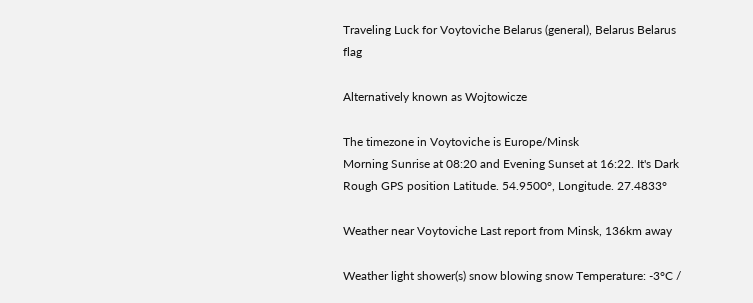Traveling Luck for Voytoviche Belarus (general), Belarus Belarus flag

Alternatively known as Wojtowicze

The timezone in Voytoviche is Europe/Minsk
Morning Sunrise at 08:20 and Evening Sunset at 16:22. It's Dark
Rough GPS position Latitude. 54.9500°, Longitude. 27.4833°

Weather near Voytoviche Last report from Minsk, 136km away

Weather light shower(s) snow blowing snow Temperature: -3°C /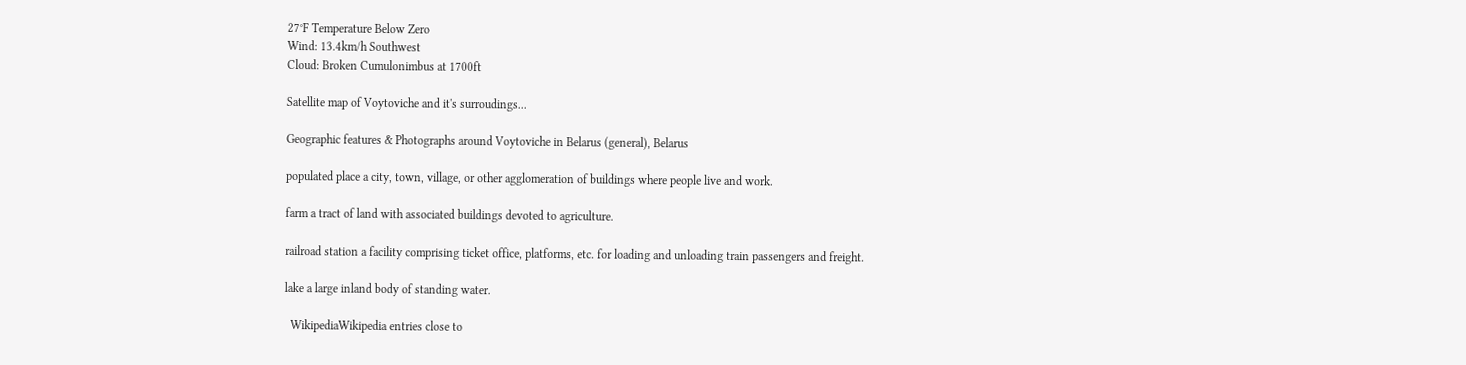27°F Temperature Below Zero
Wind: 13.4km/h Southwest
Cloud: Broken Cumulonimbus at 1700ft

Satellite map of Voytoviche and it's surroudings...

Geographic features & Photographs around Voytoviche in Belarus (general), Belarus

populated place a city, town, village, or other agglomeration of buildings where people live and work.

farm a tract of land with associated buildings devoted to agriculture.

railroad station a facility comprising ticket office, platforms, etc. for loading and unloading train passengers and freight.

lake a large inland body of standing water.

  WikipediaWikipedia entries close to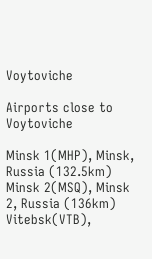Voytoviche

Airports close to Voytoviche

Minsk 1(MHP), Minsk, Russia (132.5km)
Minsk 2(MSQ), Minsk 2, Russia (136km)
Vitebsk(VTB),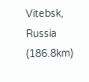Vitebsk, Russia (186.8km)